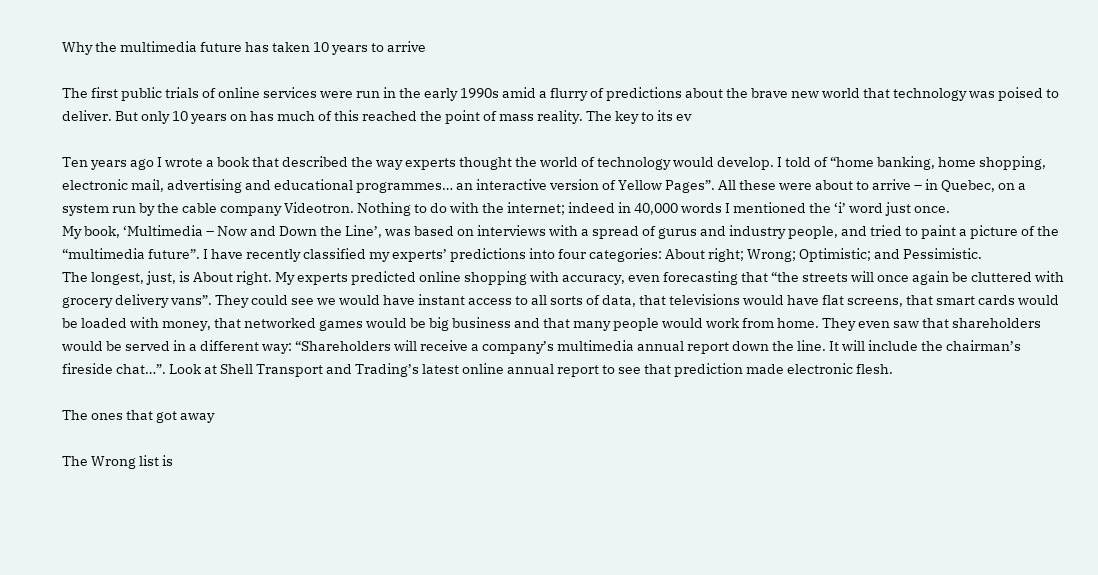Why the multimedia future has taken 10 years to arrive

The first public trials of online services were run in the early 1990s amid a flurry of predictions about the brave new world that technology was poised to deliver. But only 10 years on has much of this reached the point of mass reality. The key to its ev

Ten years ago I wrote a book that described the way experts thought the world of technology would develop. I told of “home banking, home shopping, electronic mail, advertising and educational programmes… an interactive version of Yellow Pages”. All these were about to arrive – in Quebec, on a system run by the cable company Videotron. Nothing to do with the internet; indeed in 40,000 words I mentioned the ‘i’ word just once.
My book, ‘Multimedia – Now and Down the Line’, was based on interviews with a spread of gurus and industry people, and tried to paint a picture of the “multimedia future”. I have recently classified my experts’ predictions into four categories: About right; Wrong; Optimistic; and Pessimistic.
The longest, just, is About right. My experts predicted online shopping with accuracy, even forecasting that “the streets will once again be cluttered with grocery delivery vans”. They could see we would have instant access to all sorts of data, that televisions would have flat screens, that smart cards would be loaded with money, that networked games would be big business and that many people would work from home. They even saw that shareholders would be served in a different way: “Shareholders will receive a company’s multimedia annual report down the line. It will include the chairman’s fireside chat…”. Look at Shell Transport and Trading’s latest online annual report to see that prediction made electronic flesh.

The ones that got away

The Wrong list is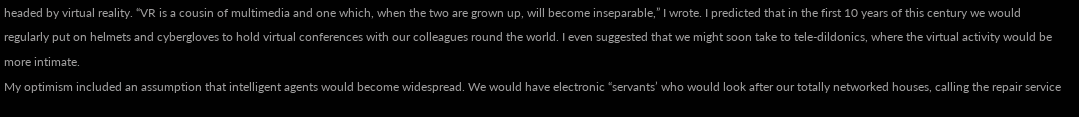headed by virtual reality. “VR is a cousin of multimedia and one which, when the two are grown up, will become inseparable,” I wrote. I predicted that in the first 10 years of this century we would regularly put on helmets and cybergloves to hold virtual conferences with our colleagues round the world. I even suggested that we might soon take to tele-dildonics, where the virtual activity would be more intimate.
My optimism included an assumption that intelligent agents would become widespread. We would have electronic “servants’ who would look after our totally networked houses, calling the repair service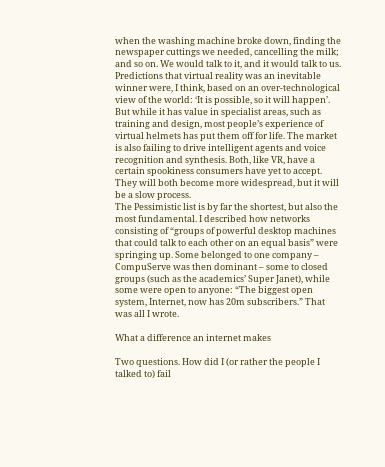when the washing machine broke down, finding the newspaper cuttings we needed, cancelling the milk; and so on. We would talk to it, and it would talk to us.
Predictions that virtual reality was an inevitable winner were, I think, based on an over-technological view of the world: ‘It is possible, so it will happen’. But while it has value in specialist areas, such as training and design, most people’s experience of virtual helmets has put them off for life. The market is also failing to drive intelligent agents and voice recognition and synthesis. Both, like VR, have a certain spookiness consumers have yet to accept. They will both become more widespread, but it will be a slow process.
The Pessimistic list is by far the shortest, but also the most fundamental. I described how networks consisting of “groups of powerful desktop machines that could talk to each other on an equal basis” were springing up. Some belonged to one company – CompuServe was then dominant – some to closed groups (such as the academics’ Super Janet), while some were open to anyone: “The biggest open system, Internet, now has 20m subscribers.” That was all I wrote.

What a difference an internet makes

Two questions. How did I (or rather the people I talked to) fail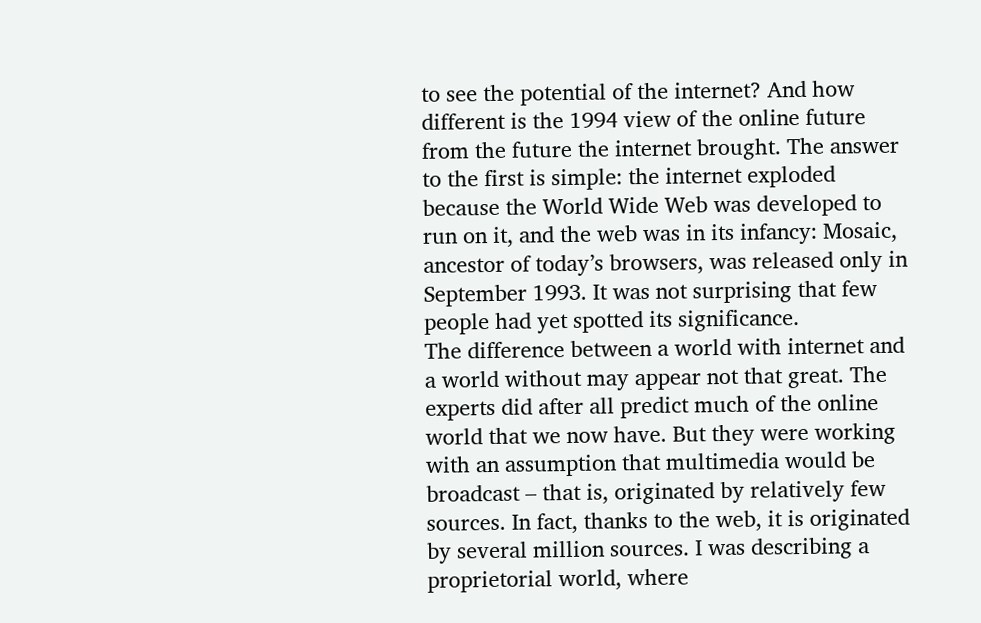to see the potential of the internet? And how different is the 1994 view of the online future from the future the internet brought. The answer to the first is simple: the internet exploded because the World Wide Web was developed to run on it, and the web was in its infancy: Mosaic, ancestor of today’s browsers, was released only in September 1993. It was not surprising that few people had yet spotted its significance.
The difference between a world with internet and a world without may appear not that great. The experts did after all predict much of the online world that we now have. But they were working with an assumption that multimedia would be broadcast – that is, originated by relatively few sources. In fact, thanks to the web, it is originated by several million sources. I was describing a proprietorial world, where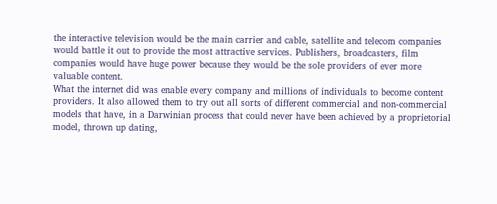the interactive television would be the main carrier and cable, satellite and telecom companies would battle it out to provide the most attractive services. Publishers, broadcasters, film companies would have huge power because they would be the sole providers of ever more valuable content.
What the internet did was enable every company and millions of individuals to become content providers. It also allowed them to try out all sorts of different commercial and non-commercial models that have, in a Darwinian process that could never have been achieved by a proprietorial model, thrown up dating,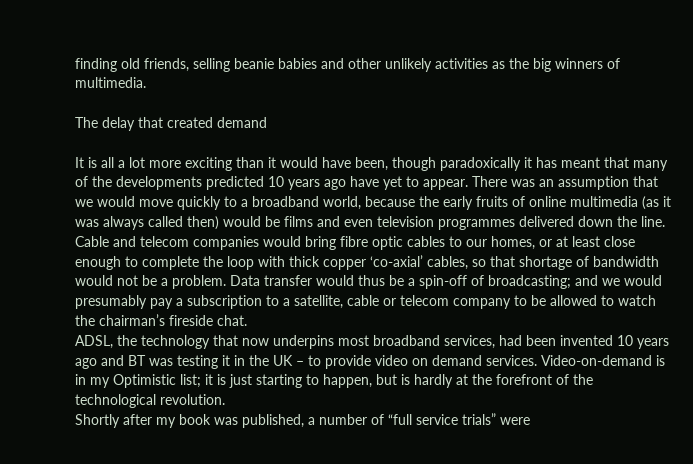finding old friends, selling beanie babies and other unlikely activities as the big winners of multimedia.

The delay that created demand

It is all a lot more exciting than it would have been, though paradoxically it has meant that many of the developments predicted 10 years ago have yet to appear. There was an assumption that we would move quickly to a broadband world, because the early fruits of online multimedia (as it was always called then) would be films and even television programmes delivered down the line. Cable and telecom companies would bring fibre optic cables to our homes, or at least close enough to complete the loop with thick copper ‘co-axial’ cables, so that shortage of bandwidth would not be a problem. Data transfer would thus be a spin-off of broadcasting; and we would presumably pay a subscription to a satellite, cable or telecom company to be allowed to watch the chairman’s fireside chat.
ADSL, the technology that now underpins most broadband services, had been invented 10 years ago and BT was testing it in the UK – to provide video on demand services. Video-on-demand is in my Optimistic list; it is just starting to happen, but is hardly at the forefront of the technological revolution.
Shortly after my book was published, a number of “full service trials” were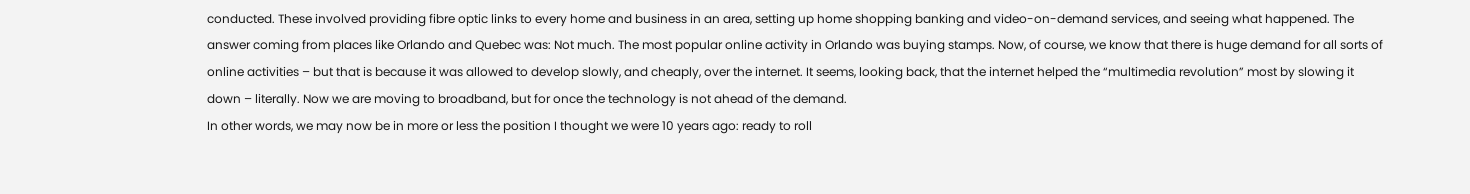conducted. These involved providing fibre optic links to every home and business in an area, setting up home shopping banking and video-on-demand services, and seeing what happened. The answer coming from places like Orlando and Quebec was: Not much. The most popular online activity in Orlando was buying stamps. Now, of course, we know that there is huge demand for all sorts of online activities – but that is because it was allowed to develop slowly, and cheaply, over the internet. It seems, looking back, that the internet helped the “multimedia revolution” most by slowing it down – literally. Now we are moving to broadband, but for once the technology is not ahead of the demand.
In other words, we may now be in more or less the position I thought we were 10 years ago: ready to roll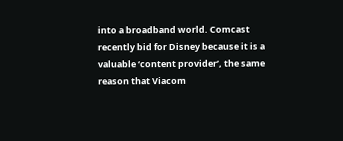into a broadband world. Comcast recently bid for Disney because it is a valuable ‘content provider’, the same reason that Viacom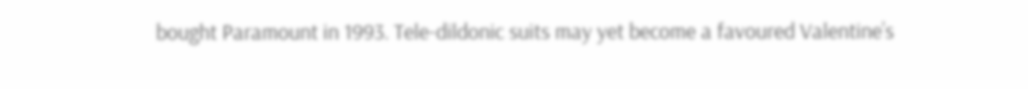bought Paramount in 1993. Tele-dildonic suits may yet become a favoured Valentine’s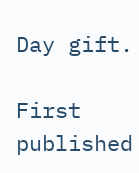Day gift.

First published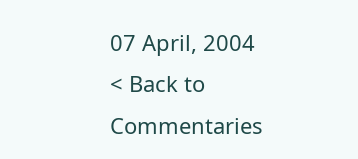07 April, 2004
< Back to Commentaries